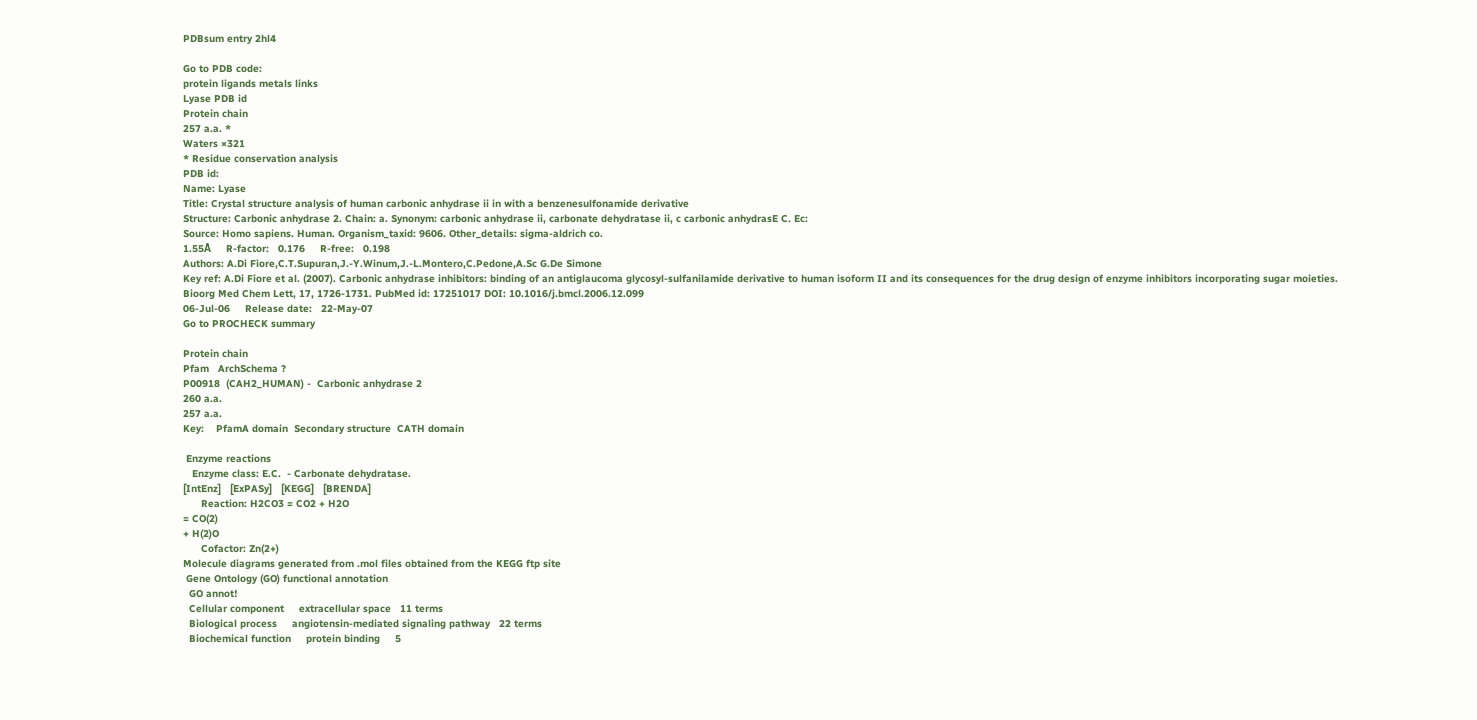PDBsum entry 2hl4

Go to PDB code:
protein ligands metals links
Lyase PDB id
Protein chain
257 a.a. *
Waters ×321
* Residue conservation analysis
PDB id:
Name: Lyase
Title: Crystal structure analysis of human carbonic anhydrase ii in with a benzenesulfonamide derivative
Structure: Carbonic anhydrase 2. Chain: a. Synonym: carbonic anhydrase ii, carbonate dehydratase ii, c carbonic anhydrasE C. Ec:
Source: Homo sapiens. Human. Organism_taxid: 9606. Other_details: sigma-aldrich co.
1.55Å     R-factor:   0.176     R-free:   0.198
Authors: A.Di Fiore,C.T.Supuran,J.-Y.Winum,J.-L.Montero,C.Pedone,A.Sc G.De Simone
Key ref: A.Di Fiore et al. (2007). Carbonic anhydrase inhibitors: binding of an antiglaucoma glycosyl-sulfanilamide derivative to human isoform II and its consequences for the drug design of enzyme inhibitors incorporating sugar moieties. Bioorg Med Chem Lett, 17, 1726-1731. PubMed id: 17251017 DOI: 10.1016/j.bmcl.2006.12.099
06-Jul-06     Release date:   22-May-07
Go to PROCHECK summary

Protein chain
Pfam   ArchSchema ?
P00918  (CAH2_HUMAN) -  Carbonic anhydrase 2
260 a.a.
257 a.a.
Key:    PfamA domain  Secondary structure  CATH domain

 Enzyme reactions
   Enzyme class: E.C.  - Carbonate dehydratase.
[IntEnz]   [ExPASy]   [KEGG]   [BRENDA]
      Reaction: H2CO3 = CO2 + H2O
= CO(2)
+ H(2)O
      Cofactor: Zn(2+)
Molecule diagrams generated from .mol files obtained from the KEGG ftp site
 Gene Ontology (GO) functional annotation
  GO annot!
  Cellular component     extracellular space   11 terms
  Biological process     angiotensin-mediated signaling pathway   22 terms
  Biochemical function     protein binding     5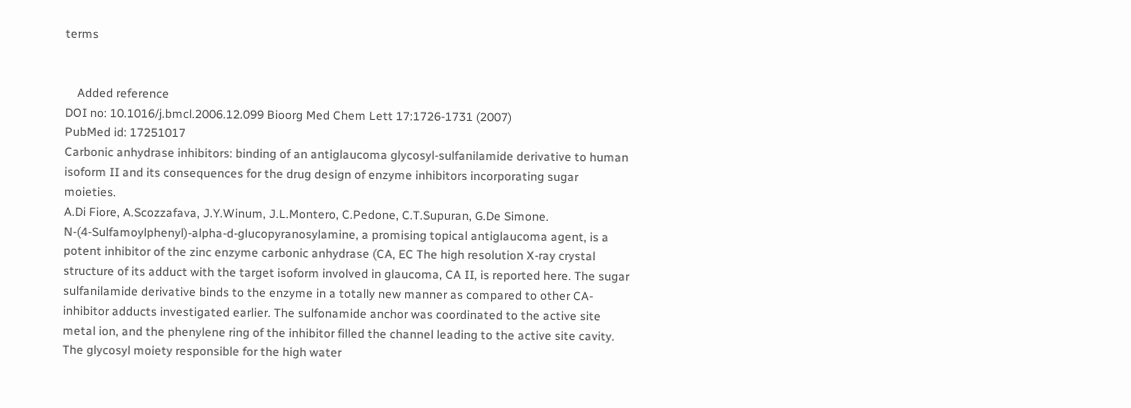terms


    Added reference
DOI no: 10.1016/j.bmcl.2006.12.099 Bioorg Med Chem Lett 17:1726-1731 (2007)
PubMed id: 17251017
Carbonic anhydrase inhibitors: binding of an antiglaucoma glycosyl-sulfanilamide derivative to human isoform II and its consequences for the drug design of enzyme inhibitors incorporating sugar moieties.
A.Di Fiore, A.Scozzafava, J.Y.Winum, J.L.Montero, C.Pedone, C.T.Supuran, G.De Simone.
N-(4-Sulfamoylphenyl)-alpha-d-glucopyranosylamine, a promising topical antiglaucoma agent, is a potent inhibitor of the zinc enzyme carbonic anhydrase (CA, EC The high resolution X-ray crystal structure of its adduct with the target isoform involved in glaucoma, CA II, is reported here. The sugar sulfanilamide derivative binds to the enzyme in a totally new manner as compared to other CA-inhibitor adducts investigated earlier. The sulfonamide anchor was coordinated to the active site metal ion, and the phenylene ring of the inhibitor filled the channel leading to the active site cavity. The glycosyl moiety responsible for the high water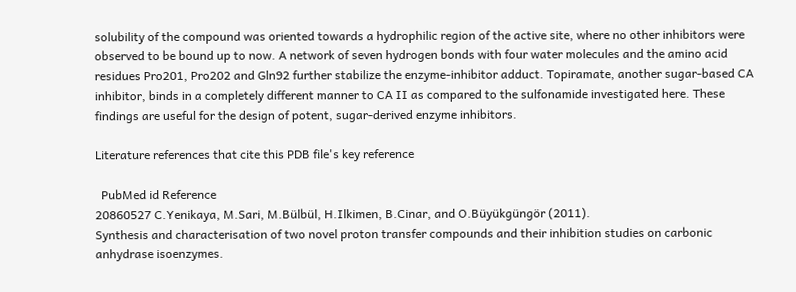solubility of the compound was oriented towards a hydrophilic region of the active site, where no other inhibitors were observed to be bound up to now. A network of seven hydrogen bonds with four water molecules and the amino acid residues Pro201, Pro202 and Gln92 further stabilize the enzyme-inhibitor adduct. Topiramate, another sugar-based CA inhibitor, binds in a completely different manner to CA II as compared to the sulfonamide investigated here. These findings are useful for the design of potent, sugar-derived enzyme inhibitors.

Literature references that cite this PDB file's key reference

  PubMed id Reference
20860527 C.Yenikaya, M.Sari, M.Bülbül, H.Ilkimen, B.Cinar, and O.Büyükgüngör (2011).
Synthesis and characterisation of two novel proton transfer compounds and their inhibition studies on carbonic anhydrase isoenzymes.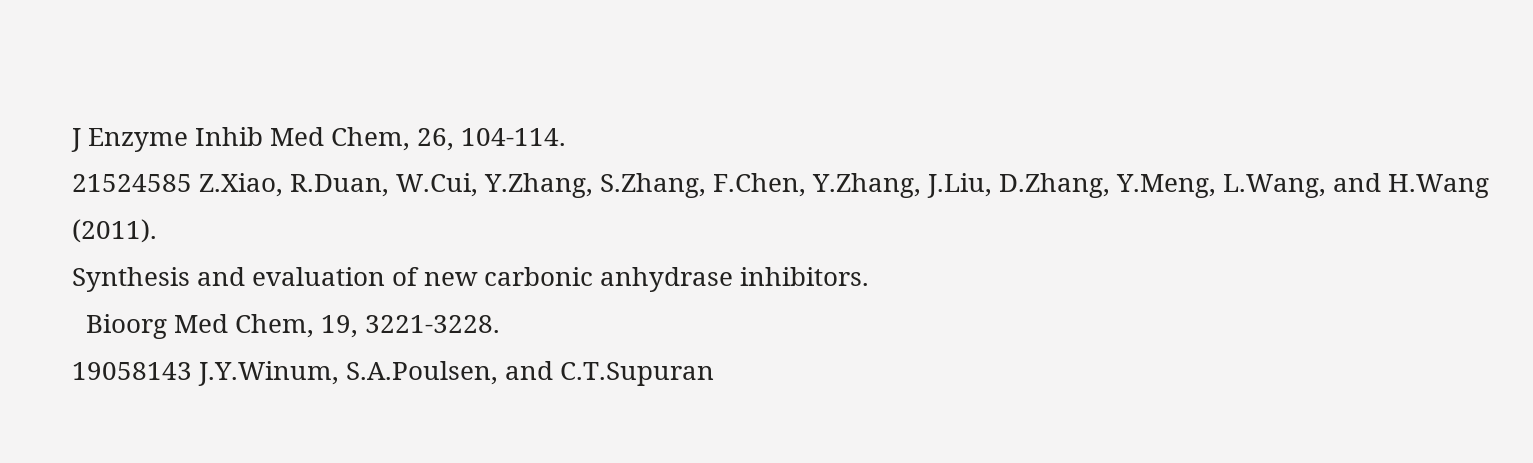J Enzyme Inhib Med Chem, 26, 104-114.
21524585 Z.Xiao, R.Duan, W.Cui, Y.Zhang, S.Zhang, F.Chen, Y.Zhang, J.Liu, D.Zhang, Y.Meng, L.Wang, and H.Wang (2011).
Synthesis and evaluation of new carbonic anhydrase inhibitors.
  Bioorg Med Chem, 19, 3221-3228.
19058143 J.Y.Winum, S.A.Poulsen, and C.T.Supuran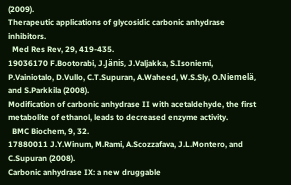(2009).
Therapeutic applications of glycosidic carbonic anhydrase inhibitors.
  Med Res Rev, 29, 419-435.
19036170 F.Bootorabi, J.Jänis, J.Valjakka, S.Isoniemi, P.Vainiotalo, D.Vullo, C.T.Supuran, A.Waheed, W.S.Sly, O.Niemelä, and S.Parkkila (2008).
Modification of carbonic anhydrase II with acetaldehyde, the first metabolite of ethanol, leads to decreased enzyme activity.
  BMC Biochem, 9, 32.
17880011 J.Y.Winum, M.Rami, A.Scozzafava, J.L.Montero, and C.Supuran (2008).
Carbonic anhydrase IX: a new druggable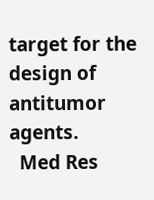target for the design of antitumor agents.
  Med Res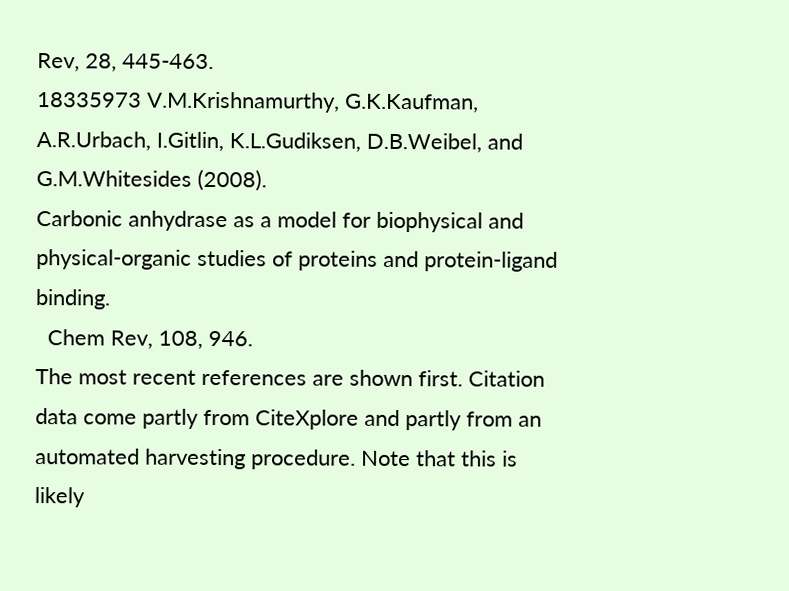Rev, 28, 445-463.
18335973 V.M.Krishnamurthy, G.K.Kaufman, A.R.Urbach, I.Gitlin, K.L.Gudiksen, D.B.Weibel, and G.M.Whitesides (2008).
Carbonic anhydrase as a model for biophysical and physical-organic studies of proteins and protein-ligand binding.
  Chem Rev, 108, 946.
The most recent references are shown first. Citation data come partly from CiteXplore and partly from an automated harvesting procedure. Note that this is likely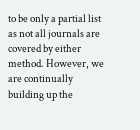to be only a partial list as not all journals are covered by either method. However, we are continually building up the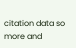citation data so more and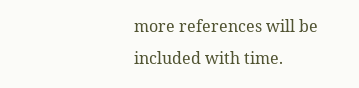more references will be included with time.